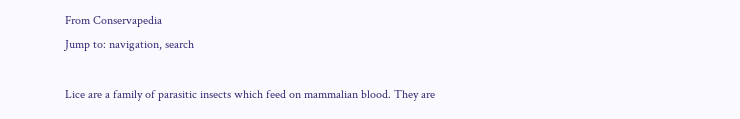From Conservapedia
Jump to: navigation, search

Lice are a family of parasitic insects which feed on mammalian blood. They are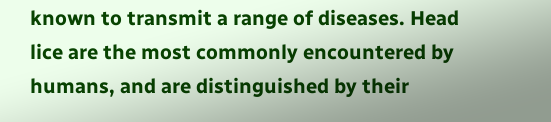known to transmit a range of diseases. Head lice are the most commonly encountered by humans, and are distinguished by their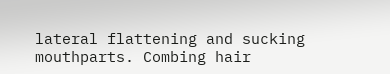lateral flattening and sucking mouthparts. Combing hair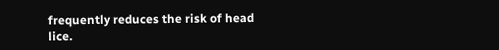frequently reduces the risk of head lice.